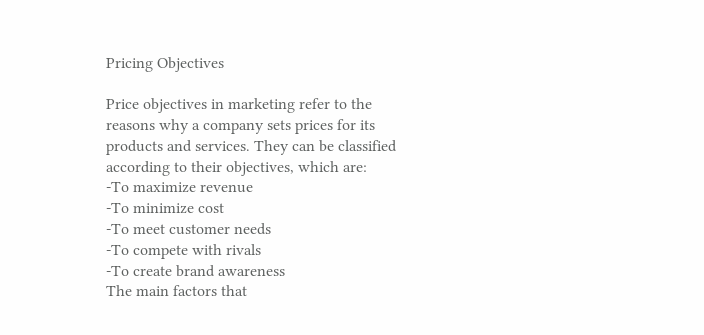Pricing Objectives

Price objectives in marketing refer to the reasons why a company sets prices for its products and services. They can be classified according to their objectives, which are:
-To maximize revenue
-To minimize cost
-To meet customer needs
-To compete with rivals
-To create brand awareness
The main factors that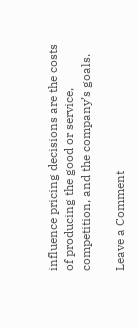influence pricing decisions are the costs of producing the good or service, competition, and the company’s goals.

Leave a Comment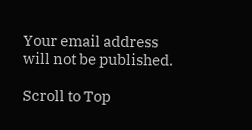Your email address will not be published.

Scroll to Top